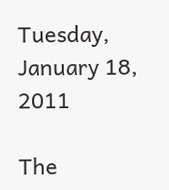Tuesday, January 18, 2011

The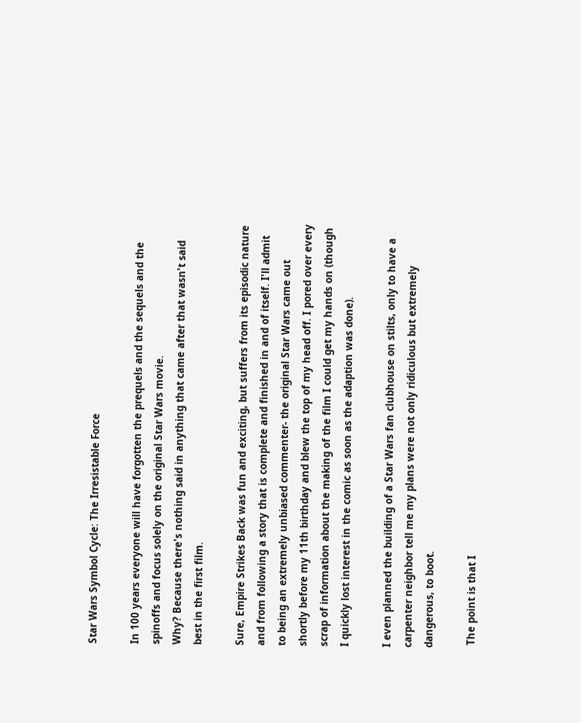Star Wars Symbol Cycle: The Irresistable Force

In 100 years everyone will have forgotten the prequels and the sequels and the spinoffs and focus solely on the original Star Wars movie.
Why? Because there's nothing said in anything that came after that wasn't said best in the first film.

Sure, Empire Strikes Back was fun and exciting, but suffers from its episodic nature and from following a story that is complete and finished in and of itself. I'll admit to being an extremely unbiased commenter- the original Star Wars came out shortly before my 11th birthday and blew the top of my head off. I pored over every scrap of information about the making of the film I could get my hands on (though I quickly lost interest in the comic as soon as the adaption was done).

I even planned the building of a Star Wars fan clubhouse on stilts, only to have a carpenter neighbor tell me my plans were not only ridiculous but extremely dangerous, to boot.

 The point is that I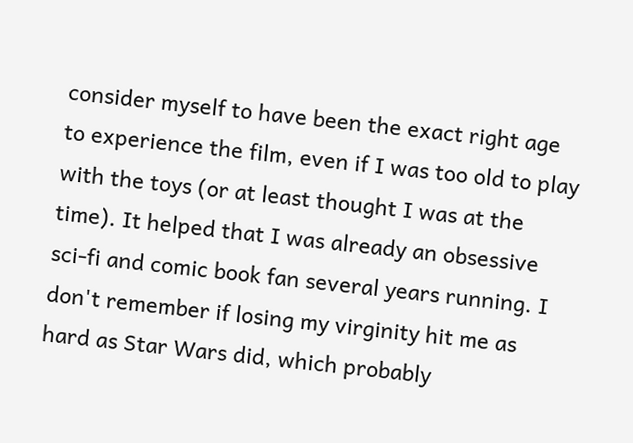consider myself to have been the exact right age to experience the film, even if I was too old to play with the toys (or at least thought I was at the time). It helped that I was already an obsessive sci-fi and comic book fan several years running. I don't remember if losing my virginity hit me as hard as Star Wars did, which probably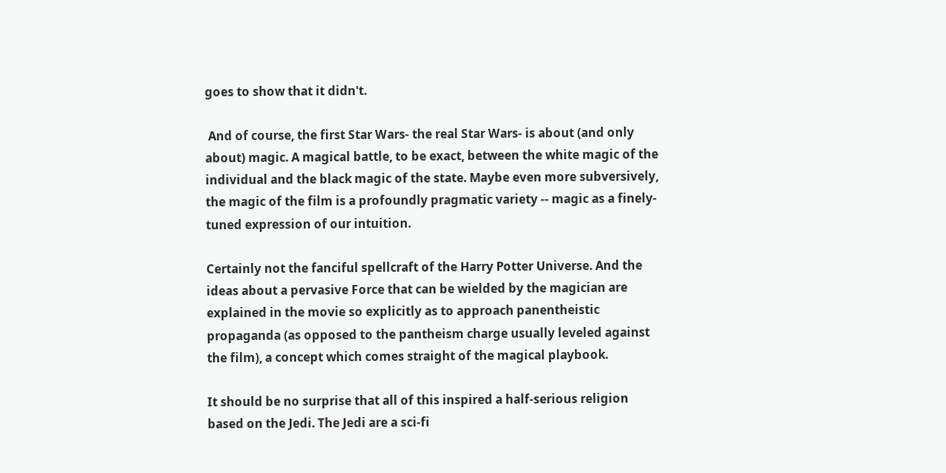goes to show that it didn't.

 And of course, the first Star Wars- the real Star Wars- is about (and only about) magic. A magical battle, to be exact, between the white magic of the individual and the black magic of the state. Maybe even more subversively, the magic of the film is a profoundly pragmatic variety -- magic as a finely-tuned expression of our intuition.

Certainly not the fanciful spellcraft of the Harry Potter Universe. And the ideas about a pervasive Force that can be wielded by the magician are explained in the movie so explicitly as to approach panentheistic propaganda (as opposed to the pantheism charge usually leveled against the film), a concept which comes straight of the magical playbook.

It should be no surprise that all of this inspired a half-serious religion based on the Jedi. The Jedi are a sci-fi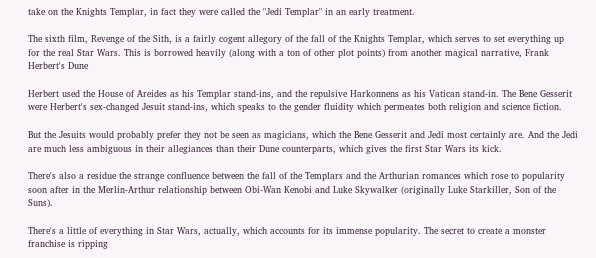take on the Knights Templar, in fact they were called the "Jedi Templar" in an early treatment.

The sixth film, Revenge of the Sith, is a fairly cogent allegory of the fall of the Knights Templar, which serves to set everything up for the real Star Wars. This is borrowed heavily (along with a ton of other plot points) from another magical narrative, Frank Herbert's Dune

Herbert used the House of Areides as his Templar stand-ins, and the repulsive Harkonnens as his Vatican stand-in. The Bene Gesserit were Herbert's sex-changed Jesuit stand-ins, which speaks to the gender fluidity which permeates both religion and science fiction.

But the Jesuits would probably prefer they not be seen as magicians, which the Bene Gesserit and Jedi most certainly are. And the Jedi are much less ambiguous in their allegiances than their Dune counterparts, which gives the first Star Wars its kick.

There's also a residue the strange confluence between the fall of the Templars and the Arthurian romances which rose to popularity soon after in the Merlin-Arthur relationship between Obi-Wan Kenobi and Luke Skywalker (originally Luke Starkiller, Son of the Suns).

There's a little of everything in Star Wars, actually, which accounts for its immense popularity. The secret to create a monster franchise is ripping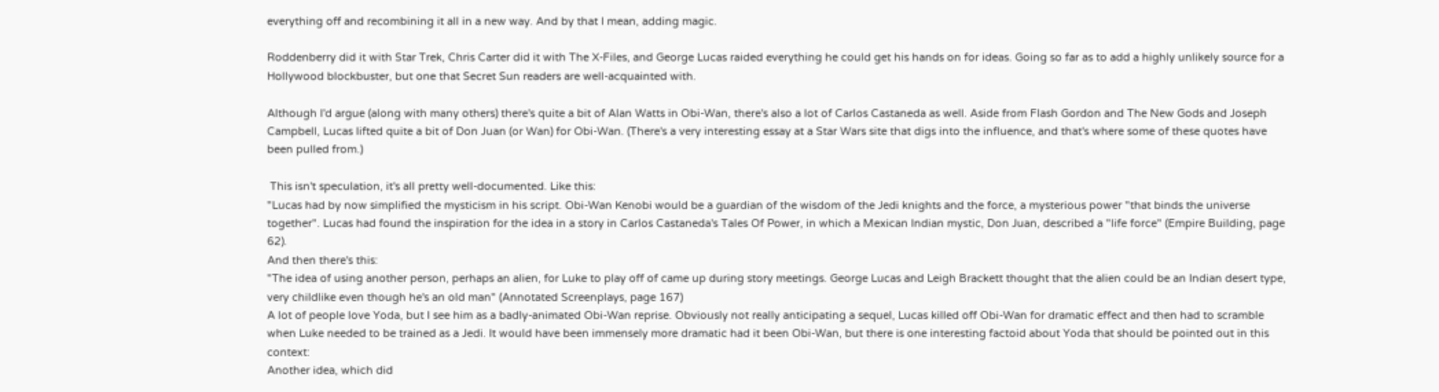everything off and recombining it all in a new way. And by that I mean, adding magic.

Roddenberry did it with Star Trek, Chris Carter did it with The X-Files, and George Lucas raided everything he could get his hands on for ideas. Going so far as to add a highly unlikely source for a Hollywood blockbuster, but one that Secret Sun readers are well-acquainted with.

Although I'd argue (along with many others) there's quite a bit of Alan Watts in Obi-Wan, there's also a lot of Carlos Castaneda as well. Aside from Flash Gordon and The New Gods and Joseph Campbell, Lucas lifted quite a bit of Don Juan (or Wan) for Obi-Wan. (There's a very interesting essay at a Star Wars site that digs into the influence, and that's where some of these quotes have been pulled from.)

 This isn't speculation, it's all pretty well-documented. Like this:
"Lucas had by now simplified the mysticism in his script. Obi-Wan Kenobi would be a guardian of the wisdom of the Jedi knights and the force, a mysterious power "that binds the universe together". Lucas had found the inspiration for the idea in a story in Carlos Castaneda's Tales Of Power, in which a Mexican Indian mystic, Don Juan, described a "life force" (Empire Building, page 62).
And then there's this:
"The idea of using another person, perhaps an alien, for Luke to play off of came up during story meetings. George Lucas and Leigh Brackett thought that the alien could be an Indian desert type, very childlike even though he's an old man" (Annotated Screenplays, page 167)
A lot of people love Yoda, but I see him as a badly-animated Obi-Wan reprise. Obviously not really anticipating a sequel, Lucas killed off Obi-Wan for dramatic effect and then had to scramble when Luke needed to be trained as a Jedi. It would have been immensely more dramatic had it been Obi-Wan, but there is one interesting factoid about Yoda that should be pointed out in this context:
Another idea, which did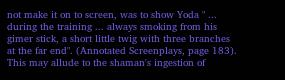not make it on to screen, was to show Yoda " ... during the training ... always smoking from his gimer stick, a short little twig with three branches at the far end". (Annotated Screenplays, page 183). This may allude to the shaman's ingestion of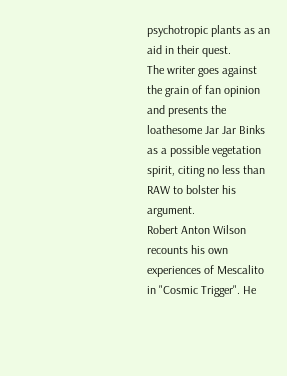psychotropic plants as an aid in their quest.
The writer goes against the grain of fan opinion and presents the loathesome Jar Jar Binks as a possible vegetation spirit, citing no less than RAW to bolster his argument.
Robert Anton Wilson recounts his own experiences of Mescalito in "Cosmic Trigger". He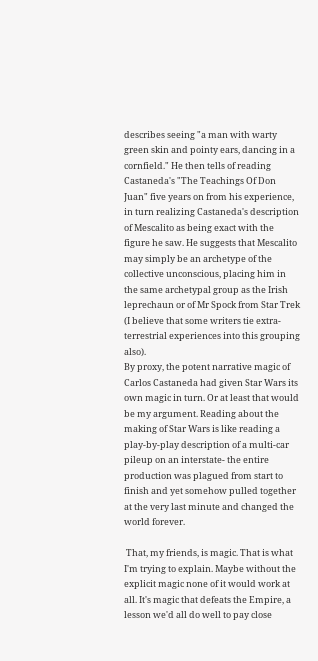describes seeing "a man with warty green skin and pointy ears, dancing in a cornfield." He then tells of reading Castaneda's "The Teachings Of Don Juan" five years on from his experience, in turn realizing Castaneda's description of Mescalito as being exact with the figure he saw. He suggests that Mescalito may simply be an archetype of the collective unconscious, placing him in the same archetypal group as the Irish leprechaun or of Mr Spock from Star Trek (I believe that some writers tie extra-terrestrial experiences into this grouping also).
By proxy, the potent narrative magic of Carlos Castaneda had given Star Wars its own magic in turn. Or at least that would be my argument. Reading about the making of Star Wars is like reading a play-by-play description of a multi-car pileup on an interstate- the entire production was plagued from start to finish and yet somehow pulled together at the very last minute and changed the world forever.

 That, my friends, is magic. That is what I'm trying to explain. Maybe without the explicit magic none of it would work at all. It's magic that defeats the Empire, a lesson we'd all do well to pay close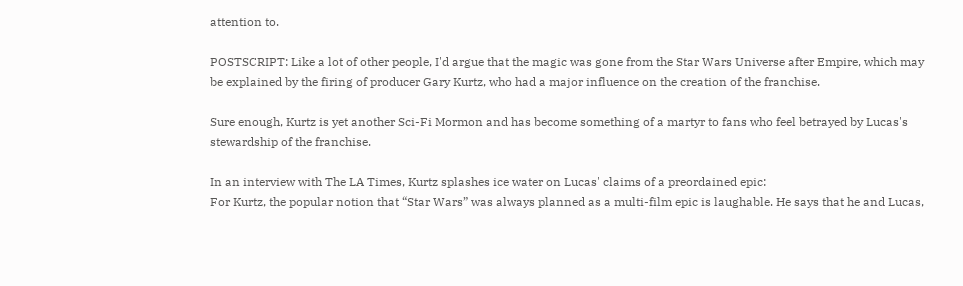attention to.

POSTSCRIPT: Like a lot of other people, I'd argue that the magic was gone from the Star Wars Universe after Empire, which may be explained by the firing of producer Gary Kurtz, who had a major influence on the creation of the franchise.

Sure enough, Kurtz is yet another Sci-Fi Mormon and has become something of a martyr to fans who feel betrayed by Lucas's stewardship of the franchise.

In an interview with The LA Times, Kurtz splashes ice water on Lucas' claims of a preordained epic:
For Kurtz, the popular notion that “Star Wars” was always planned as a multi-film epic is laughable. He says that he and Lucas,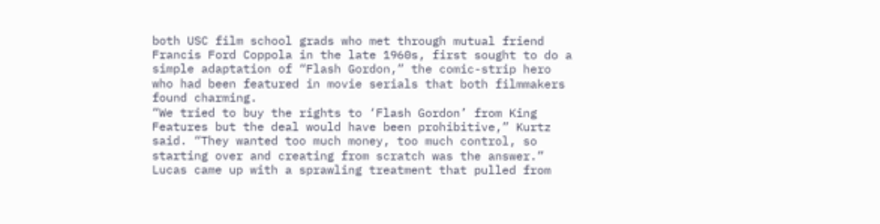both USC film school grads who met through mutual friend Francis Ford Coppola in the late 1960s, first sought to do a simple adaptation of “Flash Gordon,” the comic-strip hero who had been featured in movie serials that both filmmakers found charming.
“We tried to buy the rights to ‘Flash Gordon’ from King Features but the deal would have been prohibitive,” Kurtz said. “They wanted too much money, too much control, so starting over and creating from scratch was the answer.”
Lucas came up with a sprawling treatment that pulled from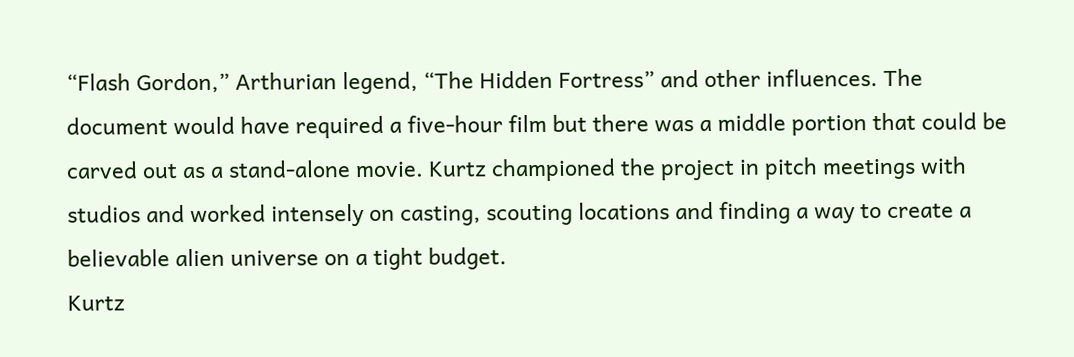“Flash Gordon,” Arthurian legend, “The Hidden Fortress” and other influences. The document would have required a five-hour film but there was a middle portion that could be carved out as a stand-alone movie. Kurtz championed the project in pitch meetings with studios and worked intensely on casting, scouting locations and finding a way to create a believable alien universe on a tight budget.
Kurtz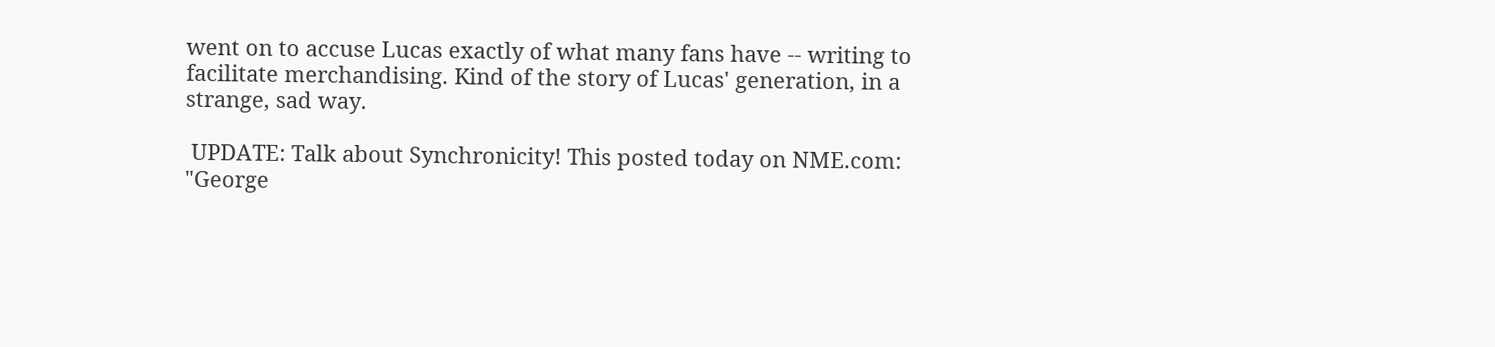went on to accuse Lucas exactly of what many fans have -- writing to facilitate merchandising. Kind of the story of Lucas' generation, in a strange, sad way.

 UPDATE: Talk about Synchronicity! This posted today on NME.com: "George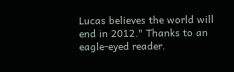Lucas believes the world will end in 2012." Thanks to an eagle-eyed reader.